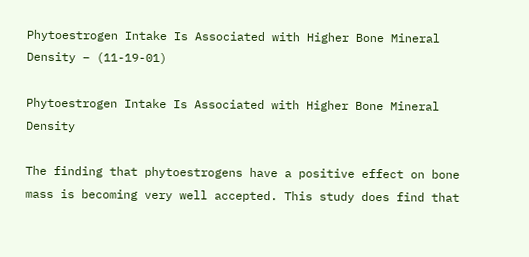Phytoestrogen Intake Is Associated with Higher Bone Mineral Density – (11-19-01)

Phytoestrogen Intake Is Associated with Higher Bone Mineral Density

The finding that phytoestrogens have a positive effect on bone mass is becoming very well accepted. This study does find that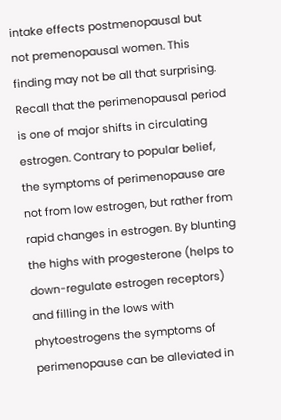intake effects postmenopausal but not premenopausal women. This finding may not be all that surprising. Recall that the perimenopausal period is one of major shifts in circulating estrogen. Contrary to popular belief, the symptoms of perimenopause are not from low estrogen, but rather from rapid changes in estrogen. By blunting the highs with progesterone (helps to down-regulate estrogen receptors) and filling in the lows with phytoestrogens the symptoms of perimenopause can be alleviated in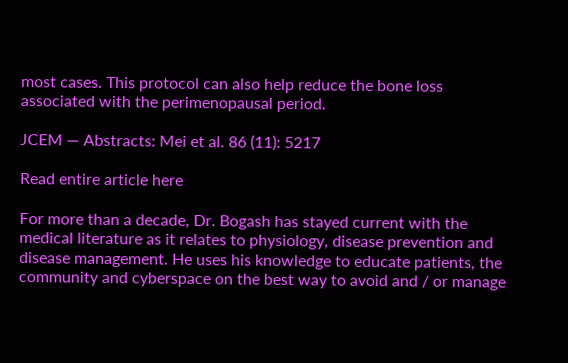most cases. This protocol can also help reduce the bone loss associated with the perimenopausal period.

JCEM — Abstracts: Mei et al. 86 (11): 5217

Read entire article here

For more than a decade, Dr. Bogash has stayed current with the medical literature as it relates to physiology, disease prevention and disease management. He uses his knowledge to educate patients, the community and cyberspace on the best way to avoid and / or manage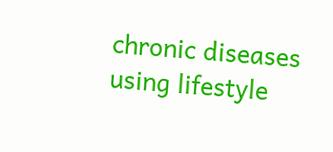chronic diseases using lifestyle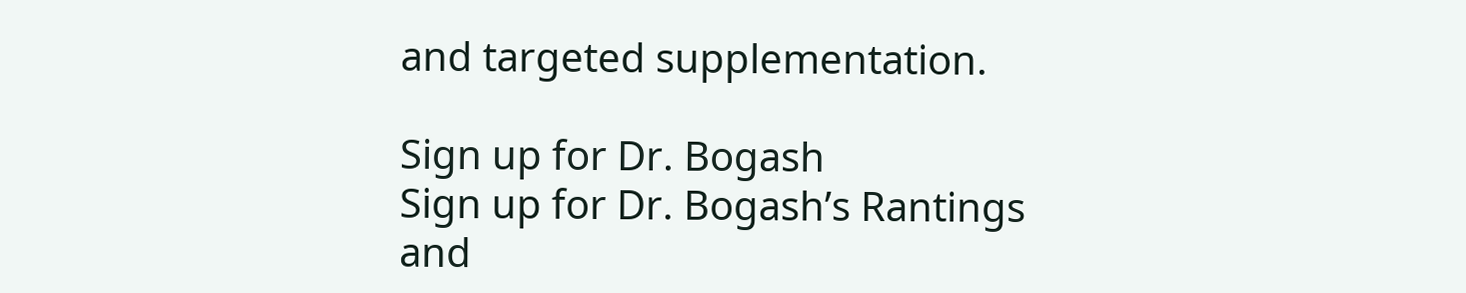and targeted supplementation.

Sign up for Dr. Bogash
Sign up for Dr. Bogash’s Rantings and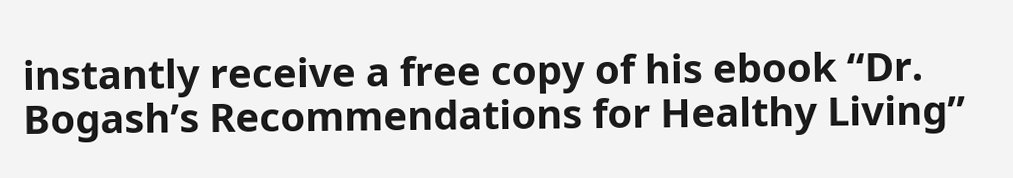instantly receive a free copy of his ebook “Dr. Bogash’s Recommendations for Healthy Living”